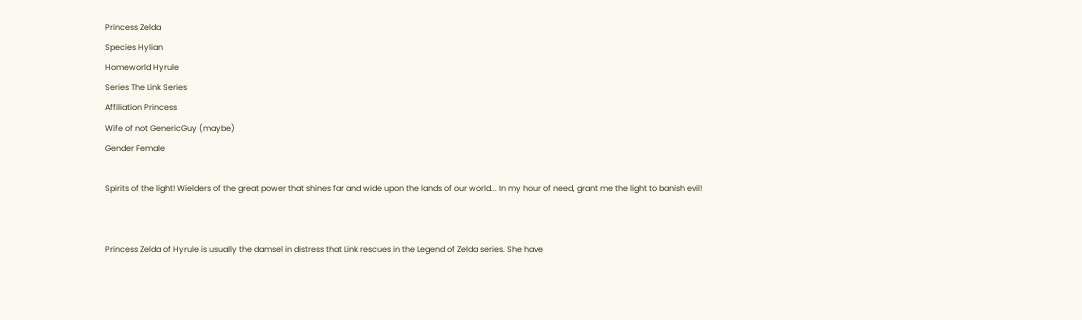Princess Zelda
Species Hylian
Homeworld Hyrule
Series The Link Series
Affiliation Princess
Wife of not GenericGuy (maybe)
Gender Female

Spirits of the light! Wielders of the great power that shines far and wide upon the lands of our world... In my hour of need, grant me the light to banish evil!


Princess Zelda of Hyrule is usually the damsel in distress that Link rescues in the Legend of Zelda series. She have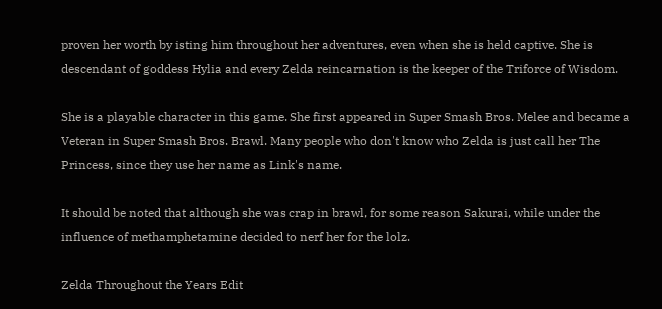proven her worth by isting him throughout her adventures, even when she is held captive. She is descendant of goddess Hylia and every Zelda reincarnation is the keeper of the Triforce of Wisdom.

She is a playable character in this game. She first appeared in Super Smash Bros. Melee and became a Veteran in Super Smash Bros. Brawl. Many people who don't know who Zelda is just call her The Princess, since they use her name as Link's name.

It should be noted that although she was crap in brawl, for some reason Sakurai, while under the influence of methamphetamine decided to nerf her for the lolz.

Zelda Throughout the Years Edit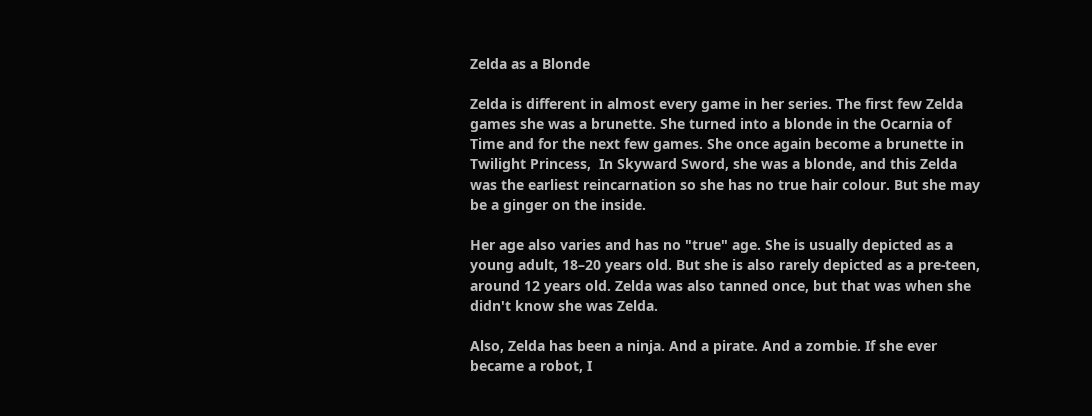Zelda as a Blonde

Zelda is different in almost every game in her series. The first few Zelda games she was a brunette. She turned into a blonde in the Ocarnia of Time and for the next few games. She once again become a brunette in Twilight Princess,  In Skyward Sword, she was a blonde, and this Zelda was the earliest reincarnation so she has no true hair colour. But she may be a ginger on the inside.

Her age also varies and has no "true" age. She is usually depicted as a young adult, 18–20 years old. But she is also rarely depicted as a pre-teen, around 12 years old. Zelda was also tanned once, but that was when she didn't know she was Zelda.

Also, Zelda has been a ninja. And a pirate. And a zombie. If she ever became a robot, I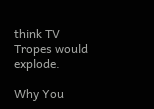think TV Tropes would explode.

Why You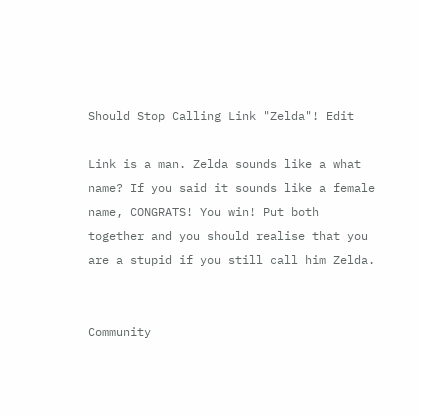Should Stop Calling Link "Zelda"! Edit

Link is a man. Zelda sounds like a what name? If you said it sounds like a female name, CONGRATS! You win! Put both together and you should realise that you are a stupid if you still call him Zelda.


Community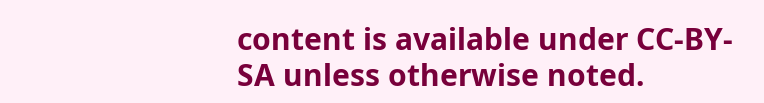content is available under CC-BY-SA unless otherwise noted.